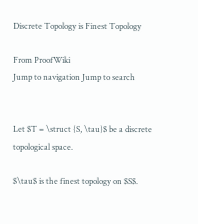Discrete Topology is Finest Topology

From ProofWiki
Jump to navigation Jump to search


Let $T = \struct {S, \tau}$ be a discrete topological space.

$\tau$ is the finest topology on $S$.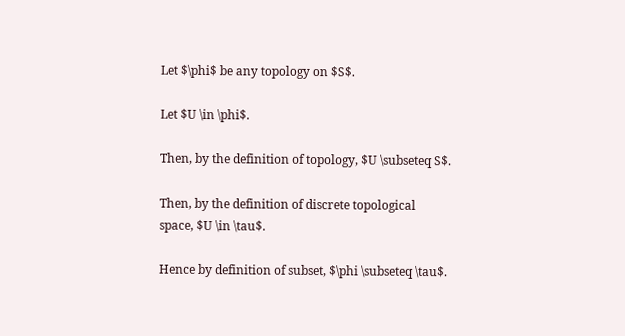Let $\phi$ be any topology on $S$.

Let $U \in \phi$.

Then, by the definition of topology, $U \subseteq S$.

Then, by the definition of discrete topological space, $U \in \tau$.

Hence by definition of subset, $\phi \subseteq \tau$.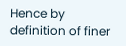Hence by definition of finer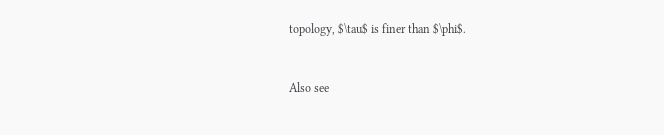topology, $\tau$ is finer than $\phi$.


Also see